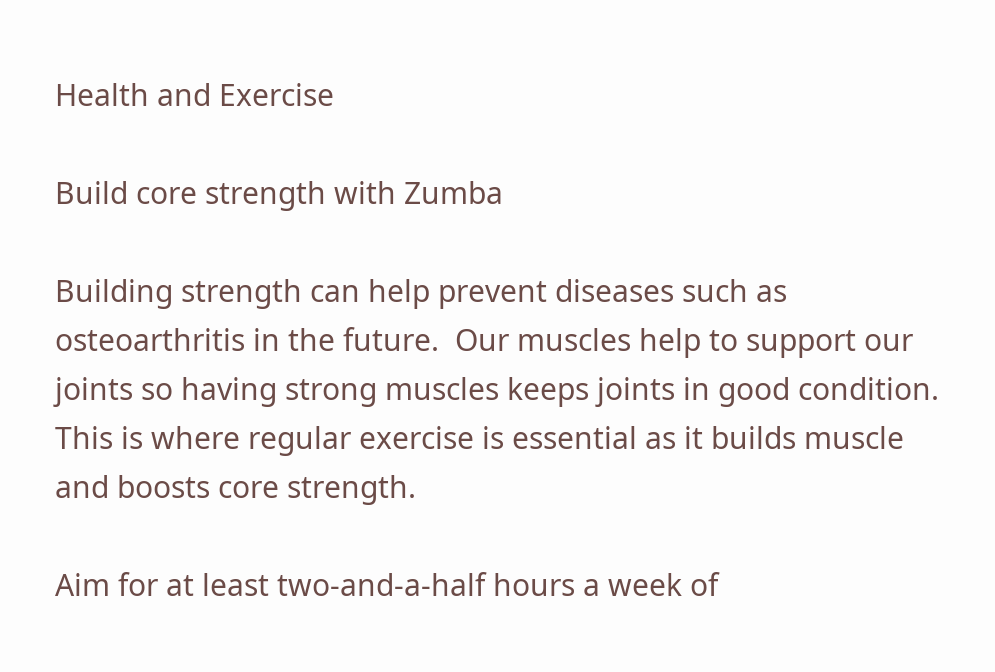Health and Exercise

Build core strength with Zumba

Building strength can help prevent diseases such as osteoarthritis in the future.  Our muscles help to support our joints so having strong muscles keeps joints in good condition.  This is where regular exercise is essential as it builds muscle and boosts core strength.

Aim for at least two-and-a-half hours a week of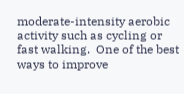moderate-intensity aerobic activity such as cycling or fast walking.  One of the best ways to improve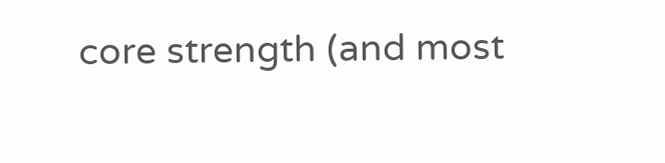core strength (and most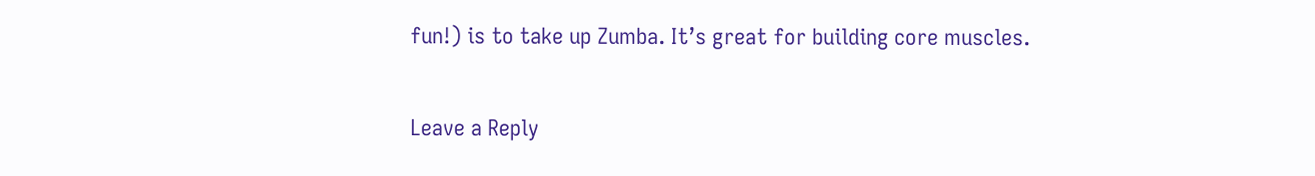fun!) is to take up Zumba. It’s great for building core muscles.

Leave a Reply